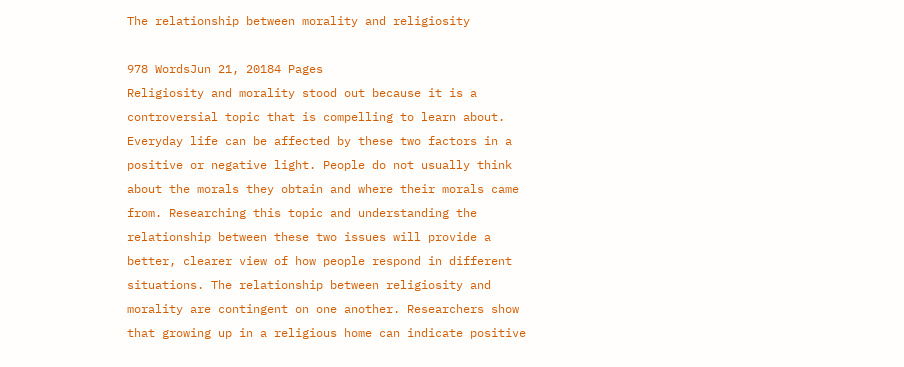The relationship between morality and religiosity

978 WordsJun 21, 20184 Pages
Religiosity and morality stood out because it is a controversial topic that is compelling to learn about. Everyday life can be affected by these two factors in a positive or negative light. People do not usually think about the morals they obtain and where their morals came from. Researching this topic and understanding the relationship between these two issues will provide a better, clearer view of how people respond in different situations. The relationship between religiosity and morality are contingent on one another. Researchers show that growing up in a religious home can indicate positive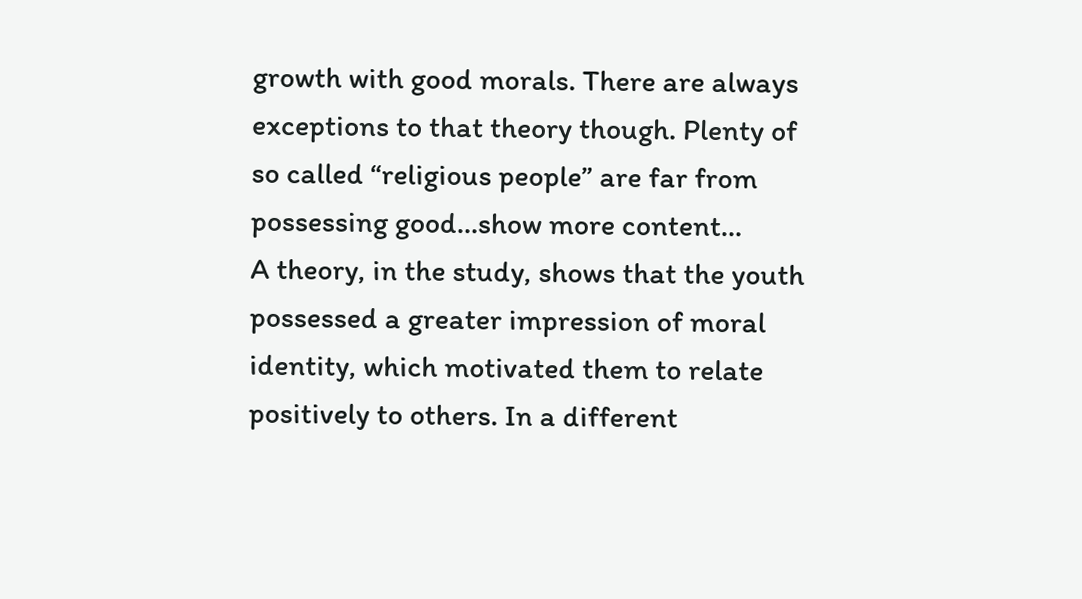growth with good morals. There are always exceptions to that theory though. Plenty of so called “religious people” are far from possessing good…show more content…
A theory, in the study, shows that the youth possessed a greater impression of moral identity, which motivated them to relate positively to others. In a different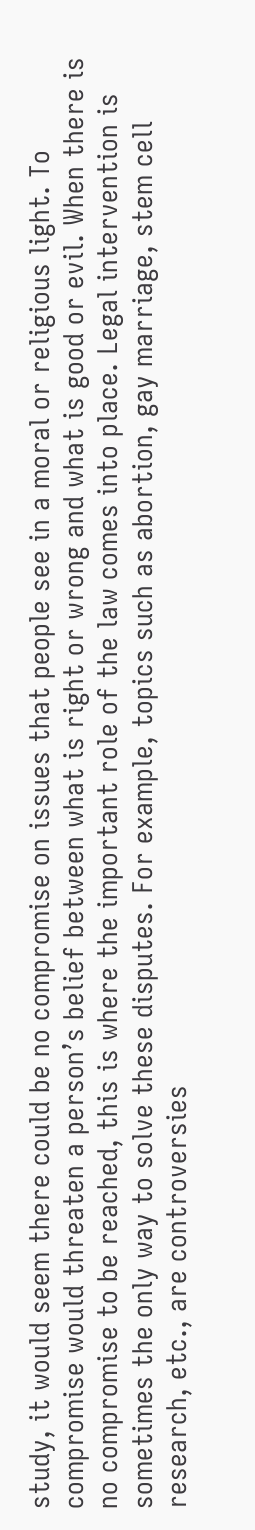study, it would seem there could be no compromise on issues that people see in a moral or religious light. To compromise would threaten a person’s belief between what is right or wrong and what is good or evil. When there is no compromise to be reached, this is where the important role of the law comes into place. Legal intervention is sometimes the only way to solve these disputes. For example, topics such as abortion, gay marriage, stem cell research, etc., are controversies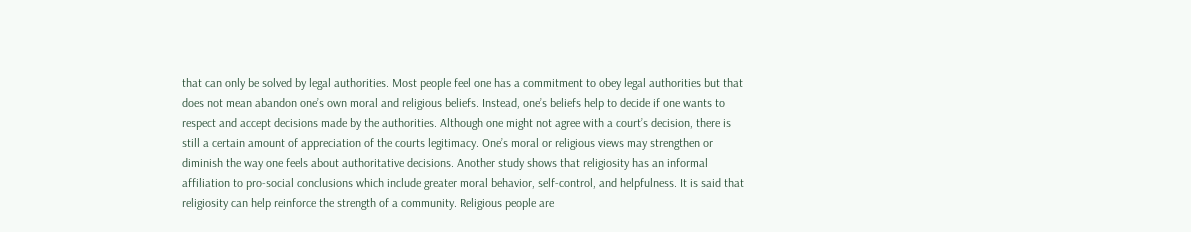that can only be solved by legal authorities. Most people feel one has a commitment to obey legal authorities but that does not mean abandon one’s own moral and religious beliefs. Instead, one’s beliefs help to decide if one wants to respect and accept decisions made by the authorities. Although one might not agree with a court’s decision, there is still a certain amount of appreciation of the courts legitimacy. One’s moral or religious views may strengthen or diminish the way one feels about authoritative decisions. Another study shows that religiosity has an informal affiliation to pro-social conclusions which include greater moral behavior, self-control, and helpfulness. It is said that religiosity can help reinforce the strength of a community. Religious people are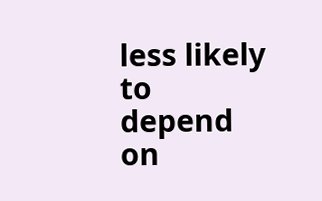less likely to depend on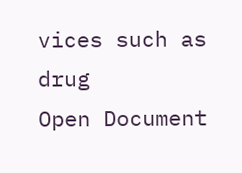vices such as drug
Open Document